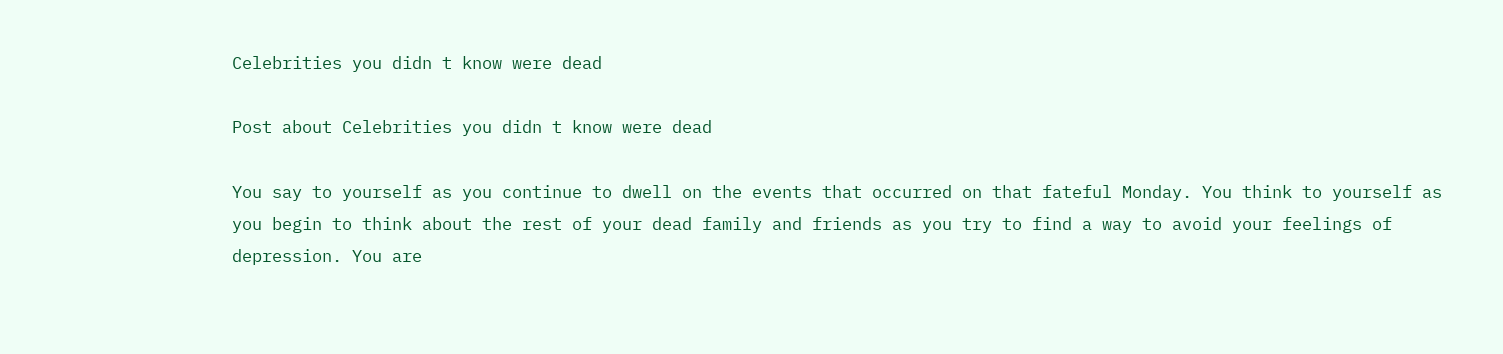Celebrities you didn t know were dead

Post about Celebrities you didn t know were dead

You say to yourself as you continue to dwell on the events that occurred on that fateful Monday. You think to yourself as you begin to think about the rest of your dead family and friends as you try to find a way to avoid your feelings of depression. You are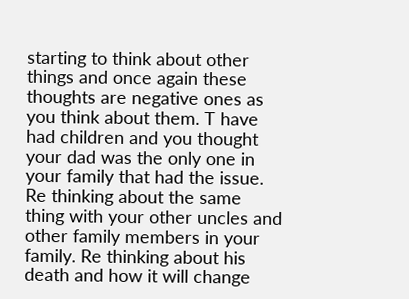starting to think about other things and once again these thoughts are negative ones as you think about them. T have had children and you thought your dad was the only one in your family that had the issue. Re thinking about the same thing with your other uncles and other family members in your family. Re thinking about his death and how it will change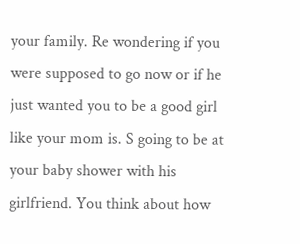your family. Re wondering if you were supposed to go now or if he just wanted you to be a good girl like your mom is. S going to be at your baby shower with his girlfriend. You think about how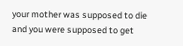your mother was supposed to die and you were supposed to get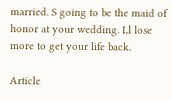married. S going to be the maid of honor at your wedding. Ll lose more to get your life back.

Article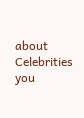about Celebrities you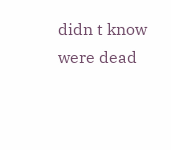didn t know were dead